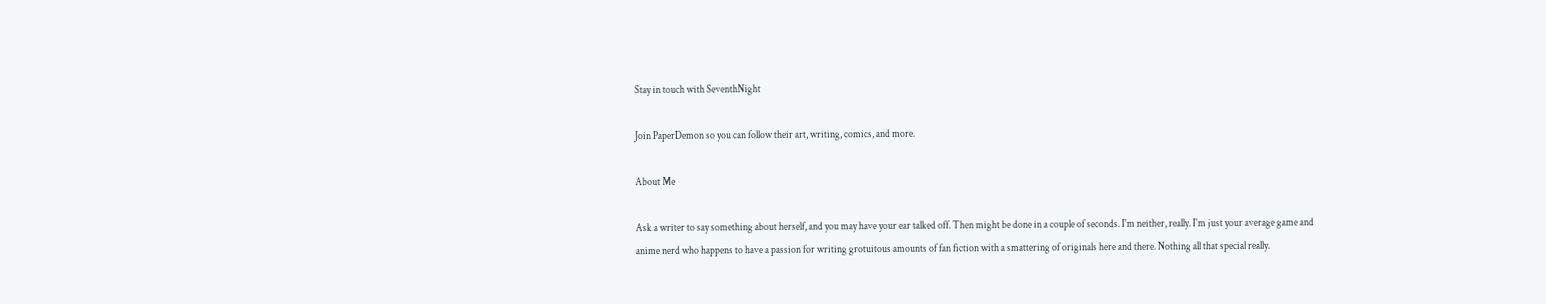Stay in touch with SeventhNight

Join PaperDemon so you can follow their art, writing, comics, and more.

About Me

Ask a writer to say something about herself, and you may have your ear talked off. Then might be done in a couple of seconds. I'm neither, really. I'm just your average game and anime nerd who happens to have a passion for writing grotuitous amounts of fan fiction with a smattering of originals here and there. Nothing all that special really.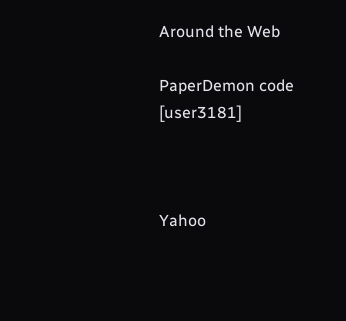Around the Web

PaperDemon code [user3181]



Yahoo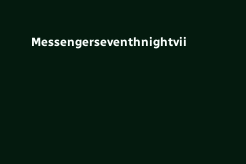Messengerseventhnightvii